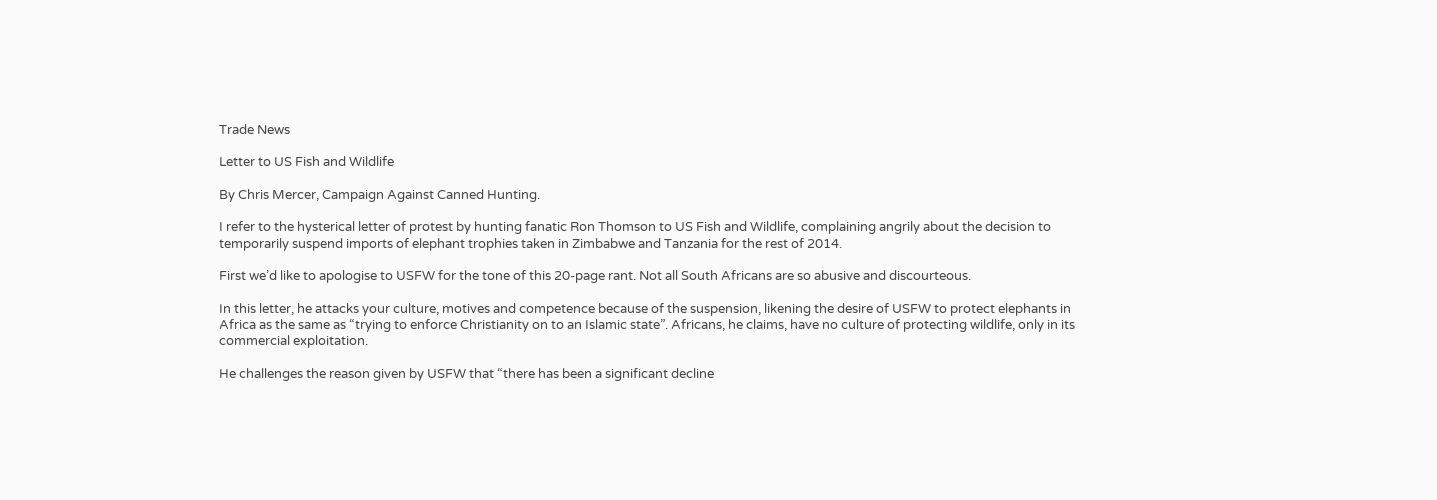Trade News

Letter to US Fish and Wildlife

By Chris Mercer, Campaign Against Canned Hunting.

I refer to the hysterical letter of protest by hunting fanatic Ron Thomson to US Fish and Wildlife, complaining angrily about the decision to temporarily suspend imports of elephant trophies taken in Zimbabwe and Tanzania for the rest of 2014.

First we’d like to apologise to USFW for the tone of this 20-page rant. Not all South Africans are so abusive and discourteous.

In this letter, he attacks your culture, motives and competence because of the suspension, likening the desire of USFW to protect elephants in Africa as the same as “trying to enforce Christianity on to an Islamic state”. Africans, he claims, have no culture of protecting wildlife, only in its commercial exploitation.

He challenges the reason given by USFW that “there has been a significant decline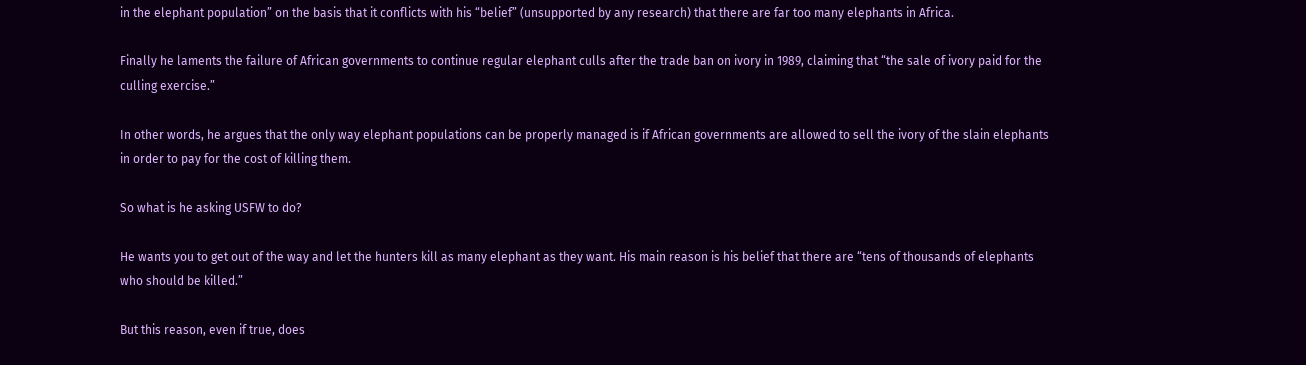in the elephant population” on the basis that it conflicts with his “belief” (unsupported by any research) that there are far too many elephants in Africa.

Finally he laments the failure of African governments to continue regular elephant culls after the trade ban on ivory in 1989, claiming that “the sale of ivory paid for the culling exercise.”

In other words, he argues that the only way elephant populations can be properly managed is if African governments are allowed to sell the ivory of the slain elephants in order to pay for the cost of killing them.

So what is he asking USFW to do?

He wants you to get out of the way and let the hunters kill as many elephant as they want. His main reason is his belief that there are “tens of thousands of elephants who should be killed.”

But this reason, even if true, does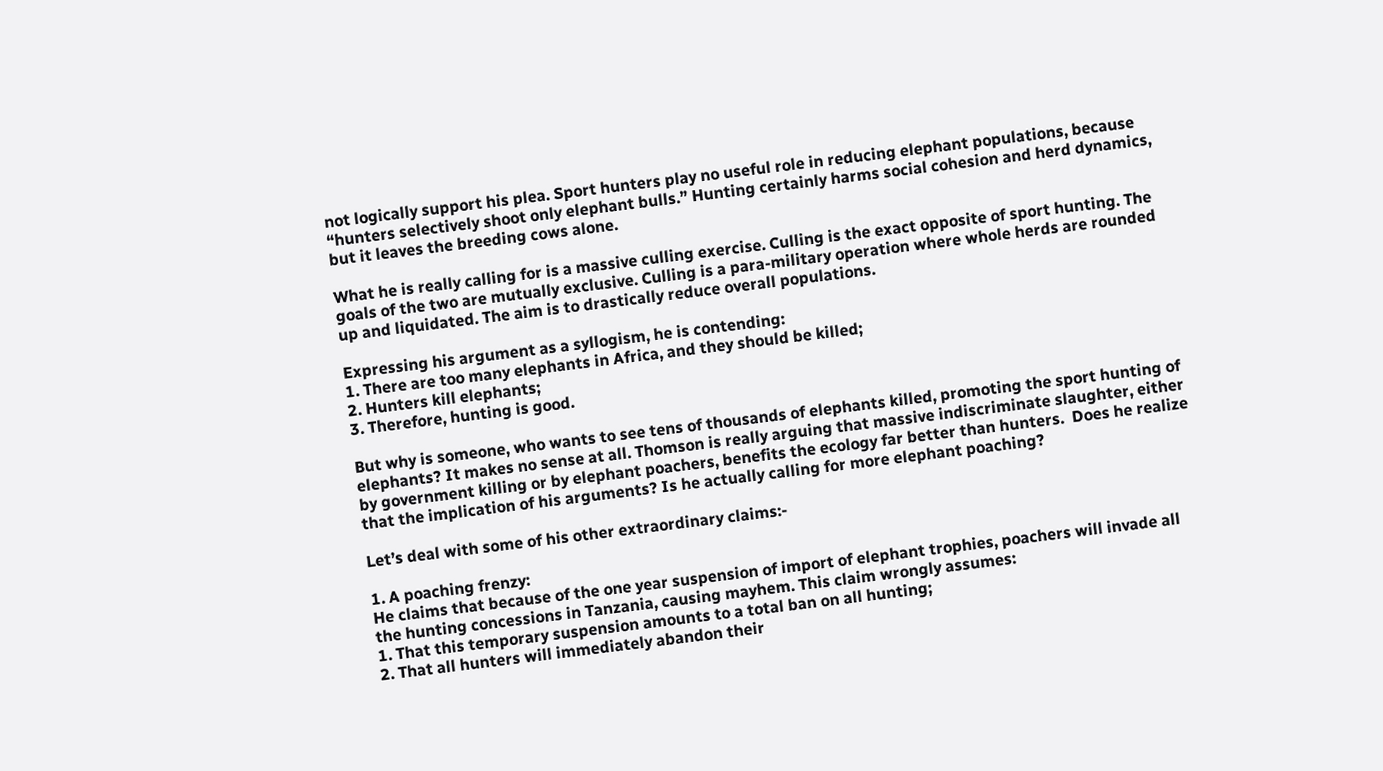not logically support his plea. Sport hunters play no useful role in reducing elephant populations, because “hunters selectively shoot only elephant bulls.” Hunting certainly harms social cohesion and herd dynamics, but it leaves the breeding cows alone.

What he is really calling for is a massive culling exercise. Culling is the exact opposite of sport hunting. The goals of the two are mutually exclusive. Culling is a para-military operation where whole herds are rounded up and liquidated. The aim is to drastically reduce overall populations.

Expressing his argument as a syllogism, he is contending:
1. There are too many elephants in Africa, and they should be killed;
2. Hunters kill elephants;
3. Therefore, hunting is good.

But why is someone, who wants to see tens of thousands of elephants killed, promoting the sport hunting of elephants? It makes no sense at all. Thomson is really arguing that massive indiscriminate slaughter, either by government killing or by elephant poachers, benefits the ecology far better than hunters.  Does he realize that the implication of his arguments? Is he actually calling for more elephant poaching?

Let’s deal with some of his other extraordinary claims:-

1. A poaching frenzy:
He claims that because of the one year suspension of import of elephant trophies, poachers will invade all the hunting concessions in Tanzania, causing mayhem. This claim wrongly assumes:
1. That this temporary suspension amounts to a total ban on all hunting;
2. That all hunters will immediately abandon their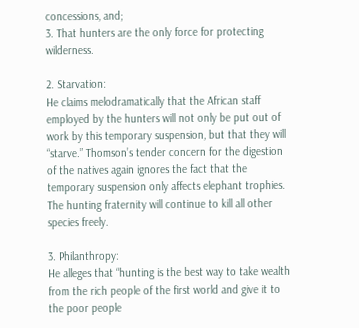concessions, and;
3. That hunters are the only force for protecting wilderness.

2. Starvation:
He claims melodramatically that the African staff employed by the hunters will not only be put out of work by this temporary suspension, but that they will “starve.” Thomson’s tender concern for the digestion of the natives again ignores the fact that the temporary suspension only affects elephant trophies. The hunting fraternity will continue to kill all other species freely.

3. Philanthropy:
He alleges that “hunting is the best way to take wealth from the rich people of the first world and give it to the poor people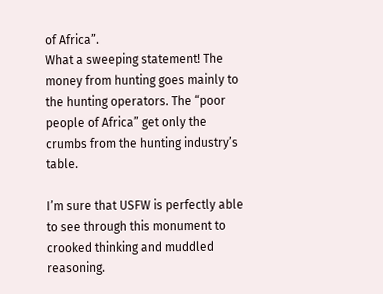of Africa”.
What a sweeping statement! The money from hunting goes mainly to the hunting operators. The “poor people of Africa” get only the crumbs from the hunting industry’s table.

I’m sure that USFW is perfectly able to see through this monument to crooked thinking and muddled reasoning.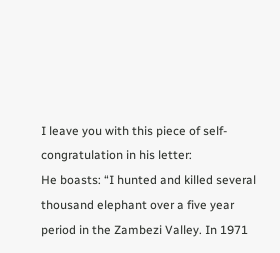I leave you with this piece of self-congratulation in his letter:
He boasts: “I hunted and killed several thousand elephant over a five year period in the Zambezi Valley. In 1971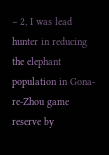– 2, I was lead hunter in reducing the elephant population in Gona-re-Zhou game reserve by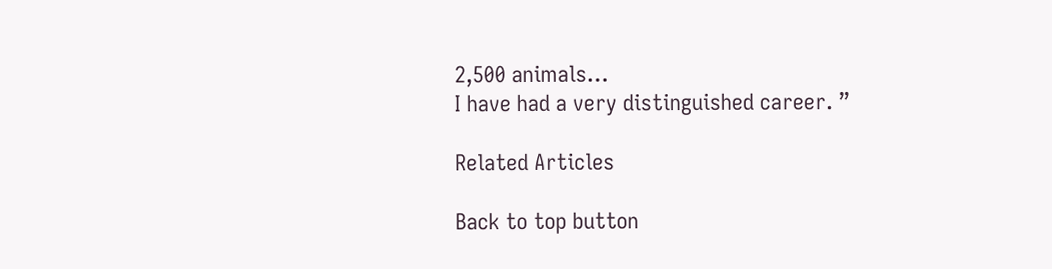2,500 animals…
I have had a very distinguished career. ”

Related Articles

Back to top button